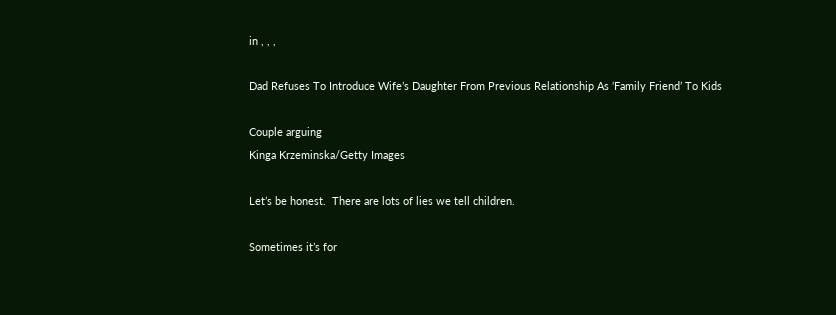in , , ,

Dad Refuses To Introduce Wife’s Daughter From Previous Relationship As ‘Family Friend’ To Kids

Couple arguing
Kinga Krzeminska/Getty Images

Let’s be honest.  There are lots of lies we tell children.

Sometimes it’s for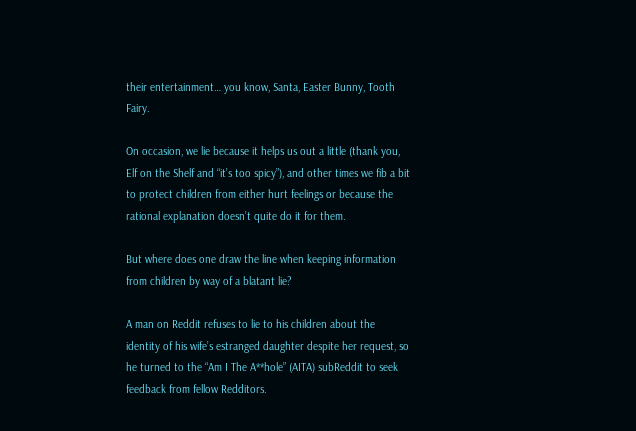their entertainment… you know, Santa, Easter Bunny, Tooth Fairy.

On occasion, we lie because it helps us out a little (thank you, Elf on the Shelf and “it’s too spicy”), and other times we fib a bit to protect children from either hurt feelings or because the rational explanation doesn’t quite do it for them.

But where does one draw the line when keeping information from children by way of a blatant lie?

A man on Reddit refuses to lie to his children about the identity of his wife’s estranged daughter despite her request, so he turned to the “Am I The A**hole” (AITA) subReddit to seek feedback from fellow Redditors.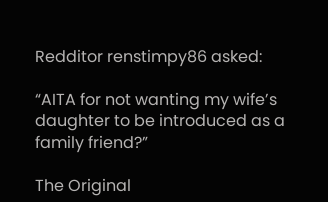Redditor renstimpy86 asked:

“AITA for not wanting my wife’s daughter to be introduced as a family friend?”

The Original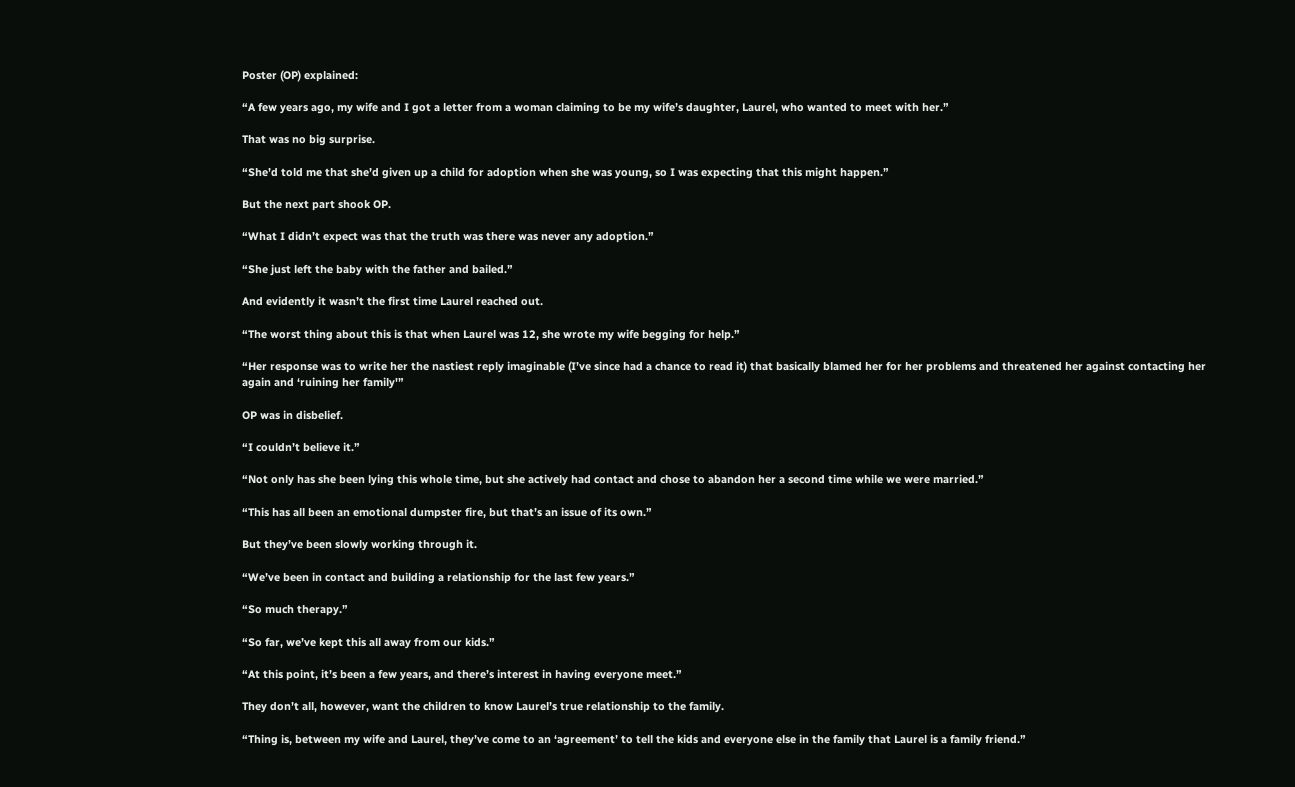Poster (OP) explained:

“A few years ago, my wife and I got a letter from a woman claiming to be my wife’s daughter, Laurel, who wanted to meet with her.”

That was no big surprise.

“She’d told me that she’d given up a child for adoption when she was young, so I was expecting that this might happen.”

But the next part shook OP.

“What I didn’t expect was that the truth was there was never any adoption.”

“She just left the baby with the father and bailed.”

And evidently it wasn’t the first time Laurel reached out.

“The worst thing about this is that when Laurel was 12, she wrote my wife begging for help.”

“Her response was to write her the nastiest reply imaginable (I’ve since had a chance to read it) that basically blamed her for her problems and threatened her against contacting her again and ‘ruining her family'”

OP was in disbelief.

“I couldn’t believe it.”

“Not only has she been lying this whole time, but she actively had contact and chose to abandon her a second time while we were married.”

“This has all been an emotional dumpster fire, but that’s an issue of its own.”

But they’ve been slowly working through it.

“We’ve been in contact and building a relationship for the last few years.”

“So much therapy.”

“So far, we’ve kept this all away from our kids.”

“At this point, it’s been a few years, and there’s interest in having everyone meet.”

They don’t all, however, want the children to know Laurel’s true relationship to the family.

“Thing is, between my wife and Laurel, they’ve come to an ‘agreement’ to tell the kids and everyone else in the family that Laurel is a family friend.”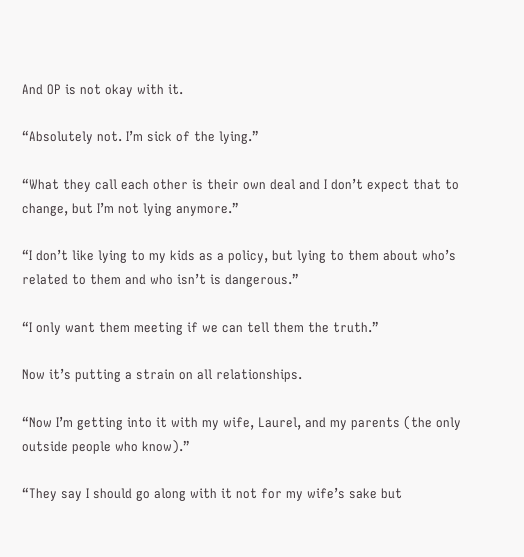And OP is not okay with it.

“Absolutely not. I’m sick of the lying.”

“What they call each other is their own deal and I don’t expect that to change, but I’m not lying anymore.”

“I don’t like lying to my kids as a policy, but lying to them about who’s related to them and who isn’t is dangerous.”

“I only want them meeting if we can tell them the truth.”

Now it’s putting a strain on all relationships.

“Now I’m getting into it with my wife, Laurel, and my parents (the only outside people who know).”

“They say I should go along with it not for my wife’s sake but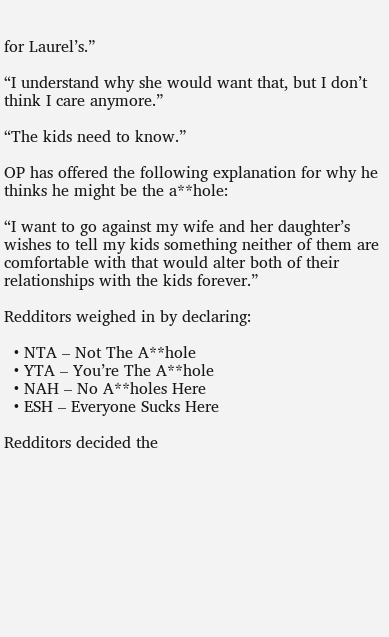for Laurel’s.”

“I understand why she would want that, but I don’t think I care anymore.”

“The kids need to know.”

OP has offered the following explanation for why he thinks he might be the a**hole:

“I want to go against my wife and her daughter’s wishes to tell my kids something neither of them are comfortable with that would alter both of their relationships with the kids forever.”

Redditors weighed in by declaring:

  • NTA – Not The A**hole
  • YTA – You’re The A**hole
  • NAH – No A**holes Here
  • ESH – Everyone Sucks Here

Redditors decided the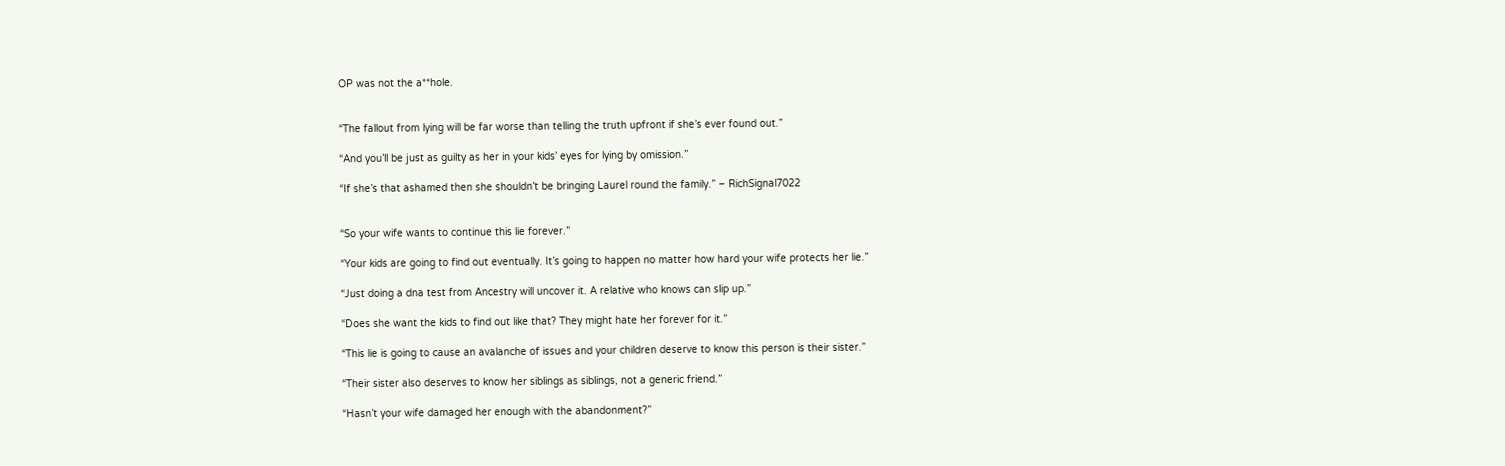OP was not the a**hole.


“The fallout from lying will be far worse than telling the truth upfront if she’s ever found out.”

“And you’ll be just as guilty as her in your kids’ eyes for lying by omission.”

“If she’s that ashamed then she shouldn’t be bringing Laurel round the family.” – RichSignal7022


“So your wife wants to continue this lie forever.”

“Your kids are going to find out eventually. It’s going to happen no matter how hard your wife protects her lie.”

“Just doing a dna test from Ancestry will uncover it. A relative who knows can slip up.”

“Does she want the kids to find out like that? They might hate her forever for it.”

“This lie is going to cause an avalanche of issues and your children deserve to know this person is their sister.”

“Their sister also deserves to know her siblings as siblings, not a generic friend.”

“Hasn’t your wife damaged her enough with the abandonment?”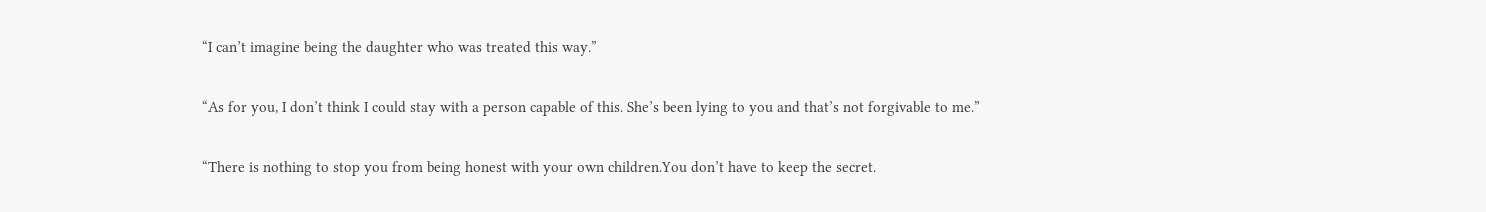“I can’t imagine being the daughter who was treated this way.”

“As for you, I don’t think I could stay with a person capable of this. She’s been lying to you and that’s not forgivable to me.”

“There is nothing to stop you from being honest with your own children.You don’t have to keep the secret.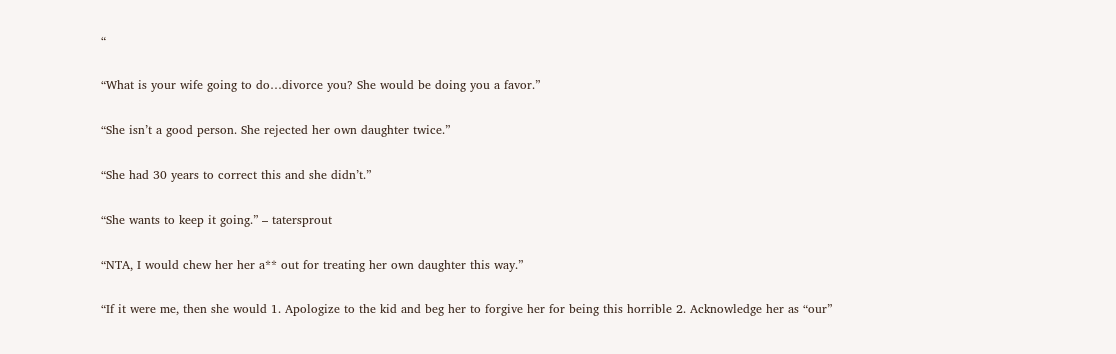“

“What is your wife going to do…divorce you? She would be doing you a favor.”

“She isn’t a good person. She rejected her own daughter twice.”

“She had 30 years to correct this and she didn’t.”

“She wants to keep it going.” – tatersprout

“NTA, I would chew her her a** out for treating her own daughter this way.”

“If it were me, then she would 1. Apologize to the kid and beg her to forgive her for being this horrible 2. Acknowledge her as “our”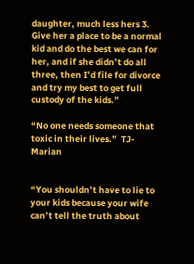daughter, much less hers 3. Give her a place to be a normal kid and do the best we can for her, and if she didn’t do all three, then I’d file for divorce and try my best to get full custody of the kids.”

“No one needs someone that toxic in their lives.”  TJ-Marian


“You shouldn’t have to lie to your kids because your wife can’t tell the truth about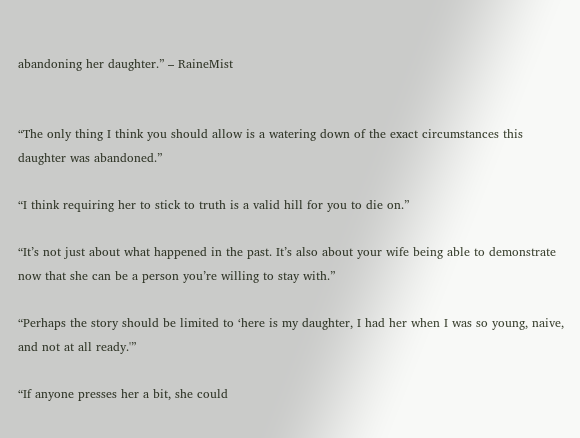abandoning her daughter.” – RaineMist


“The only thing I think you should allow is a watering down of the exact circumstances this daughter was abandoned.”

“I think requiring her to stick to truth is a valid hill for you to die on.”

“It’s not just about what happened in the past. It’s also about your wife being able to demonstrate now that she can be a person you’re willing to stay with.”

“Perhaps the story should be limited to ‘here is my daughter, I had her when I was so young, naive, and not at all ready.'”

“If anyone presses her a bit, she could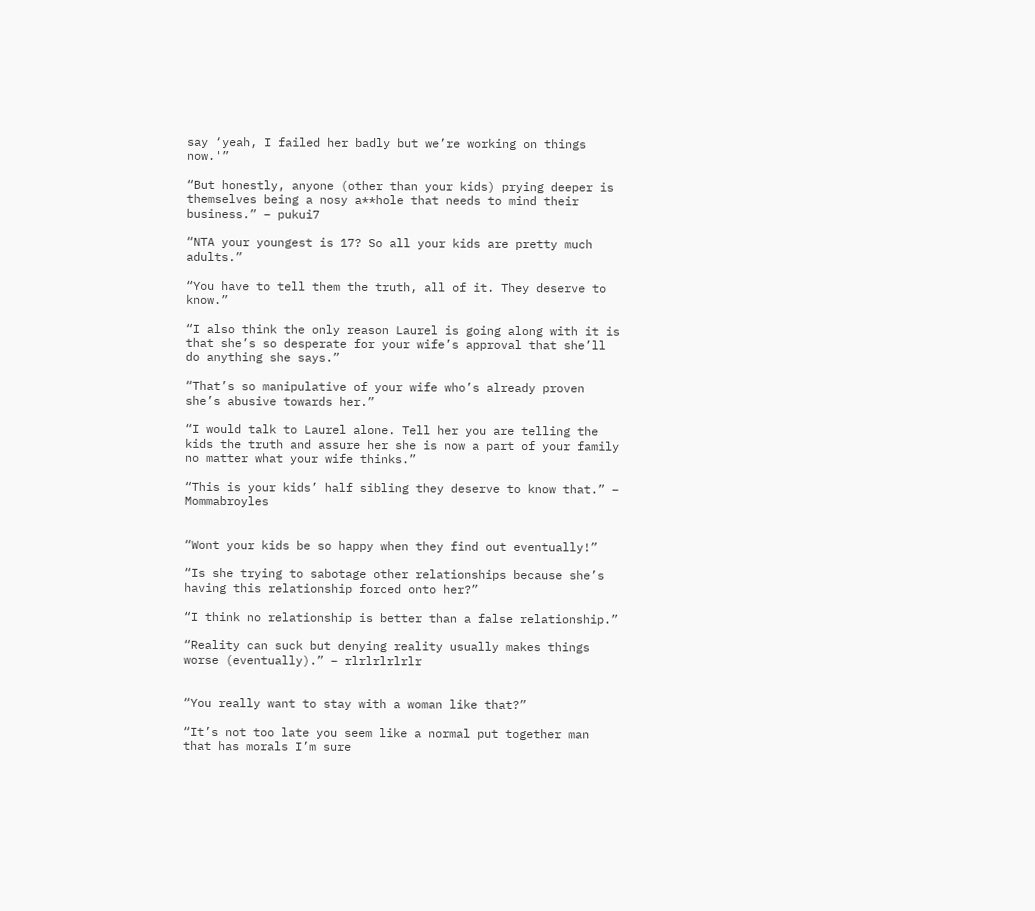say ‘yeah, I failed her badly but we’re working on things now.'”

“But honestly, anyone (other than your kids) prying deeper is themselves being a nosy a**hole that needs to mind their business.” – pukui7

“NTA your youngest is 17? So all your kids are pretty much adults.”

“You have to tell them the truth, all of it. They deserve to know.”

“I also think the only reason Laurel is going along with it is that she’s so desperate for your wife’s approval that she’ll do anything she says.”

“That’s so manipulative of your wife who’s already proven she’s abusive towards her.”

“I would talk to Laurel alone. Tell her you are telling the kids the truth and assure her she is now a part of your family no matter what your wife thinks.”

“This is your kids’ half sibling they deserve to know that.” – Mommabroyles


“Wont your kids be so happy when they find out eventually!”

“Is she trying to sabotage other relationships because she’s having this relationship forced onto her?”

“I think no relationship is better than a false relationship.”

“Reality can suck but denying reality usually makes things worse (eventually).” – rlrlrlrlrlr


“You really want to stay with a woman like that?”

“It’s not too late you seem like a normal put together man that has morals I’m sure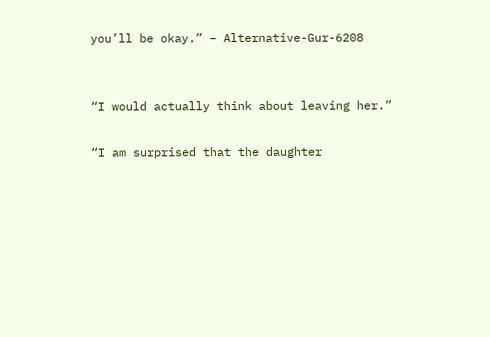you’ll be okay.” – Alternative-Gur-6208


“I would actually think about leaving her.”

“I am surprised that the daughter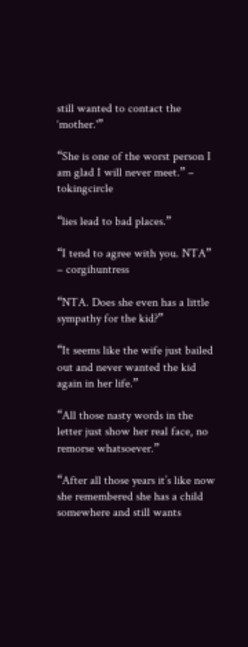still wanted to contact the ‘mother.'”

“She is one of the worst person I am glad I will never meet.” – tokingcircle

“lies lead to bad places.”

“I tend to agree with you. NTA” – corgihuntress

“NTA. Does she even has a little sympathy for the kid?”

“It seems like the wife just bailed out and never wanted the kid again in her life.”

“All those nasty words in the letter just show her real face, no remorse whatsoever.”

“After all those years it’s like now she remembered she has a child somewhere and still wants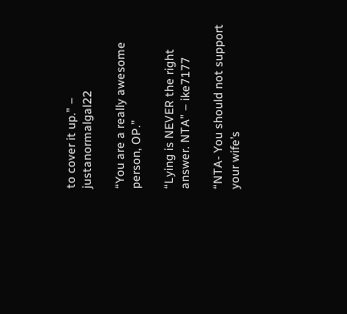to cover it up.” – justanormalgal22

“You are a really awesome person, OP.”

“Lying is NEVER the right answer. NTA” – ike7177

“NTA- You should not support your wife’s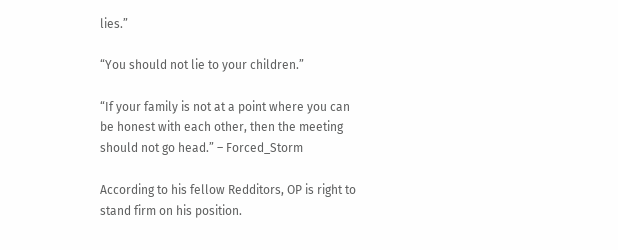lies.”

“You should not lie to your children.”

“If your family is not at a point where you can be honest with each other, then the meeting should not go head.” – Forced_Storm

According to his fellow Redditors, OP is right to stand firm on his position.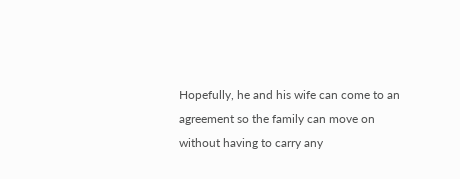Hopefully, he and his wife can come to an agreement so the family can move on without having to carry any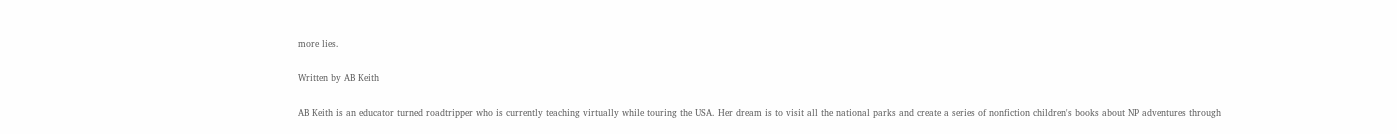more lies.

Written by AB Keith

AB Keith is an educator turned roadtripper who is currently teaching virtually while touring the USA. Her dream is to visit all the national parks and create a series of nonfiction children's books about NP adventures through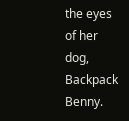the eyes of her dog, Backpack Benny.